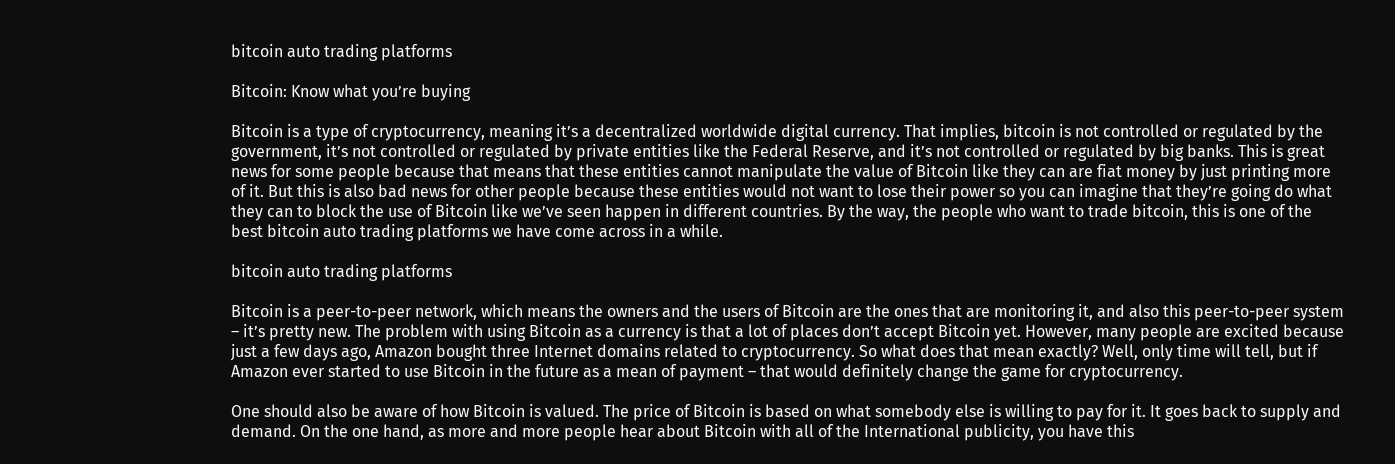bitcoin auto trading platforms

Bitcoin: Know what you’re buying

Bitcoin is a type of cryptocurrency, meaning it’s a decentralized worldwide digital currency. That implies, bitcoin is not controlled or regulated by the government, it’s not controlled or regulated by private entities like the Federal Reserve, and it’s not controlled or regulated by big banks. This is great news for some people because that means that these entities cannot manipulate the value of Bitcoin like they can are fiat money by just printing more of it. But this is also bad news for other people because these entities would not want to lose their power so you can imagine that they’re going do what they can to block the use of Bitcoin like we’ve seen happen in different countries. By the way, the people who want to trade bitcoin, this is one of the best bitcoin auto trading platforms we have come across in a while.

bitcoin auto trading platforms

Bitcoin is a peer-to-peer network, which means the owners and the users of Bitcoin are the ones that are monitoring it, and also this peer-to-peer system – it’s pretty new. The problem with using Bitcoin as a currency is that a lot of places don’t accept Bitcoin yet. However, many people are excited because just a few days ago, Amazon bought three Internet domains related to cryptocurrency. So what does that mean exactly? Well, only time will tell, but if Amazon ever started to use Bitcoin in the future as a mean of payment – that would definitely change the game for cryptocurrency.

One should also be aware of how Bitcoin is valued. The price of Bitcoin is based on what somebody else is willing to pay for it. It goes back to supply and demand. On the one hand, as more and more people hear about Bitcoin with all of the International publicity, you have this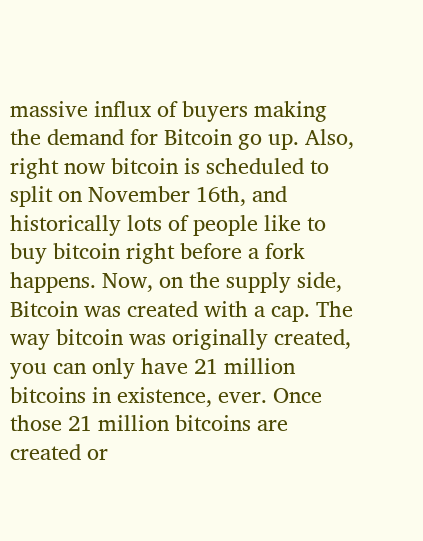massive influx of buyers making the demand for Bitcoin go up. Also, right now bitcoin is scheduled to split on November 16th, and historically lots of people like to buy bitcoin right before a fork happens. Now, on the supply side, Bitcoin was created with a cap. The way bitcoin was originally created, you can only have 21 million bitcoins in existence, ever. Once those 21 million bitcoins are created or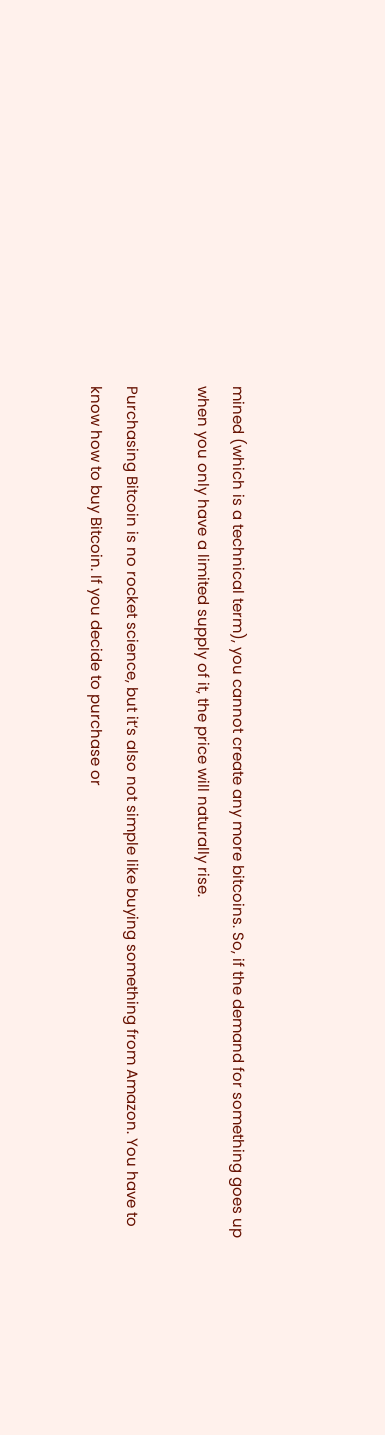mined (which is a technical term), you cannot create any more bitcoins. So, if the demand for something goes up when you only have a limited supply of it, the price will naturally rise.

Purchasing Bitcoin is no rocket science, but it’s also not simple like buying something from Amazon. You have to know how to buy Bitcoin. If you decide to purchase or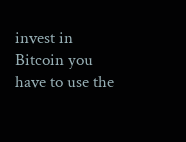invest in Bitcoin you have to use the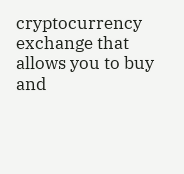cryptocurrency exchange that allows you to buy and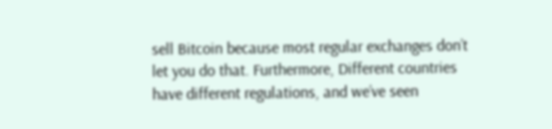sell Bitcoin because most regular exchanges don’t let you do that. Furthermore, Different countries have different regulations, and we’ve seen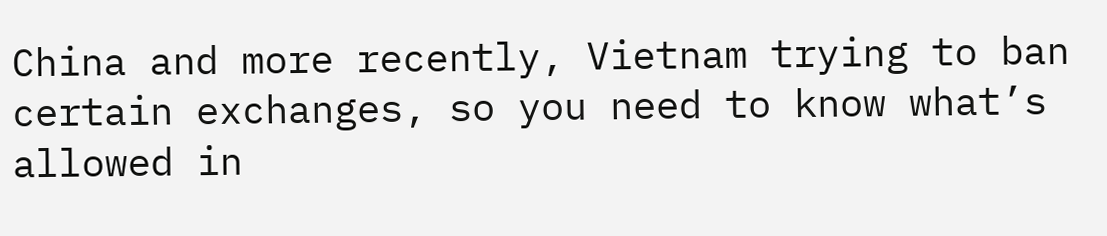China and more recently, Vietnam trying to ban certain exchanges, so you need to know what’s allowed in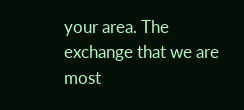your area. The exchange that we are most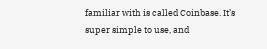familiar with is called Coinbase. It’s super simple to use, and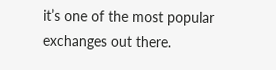it’s one of the most popular exchanges out there.